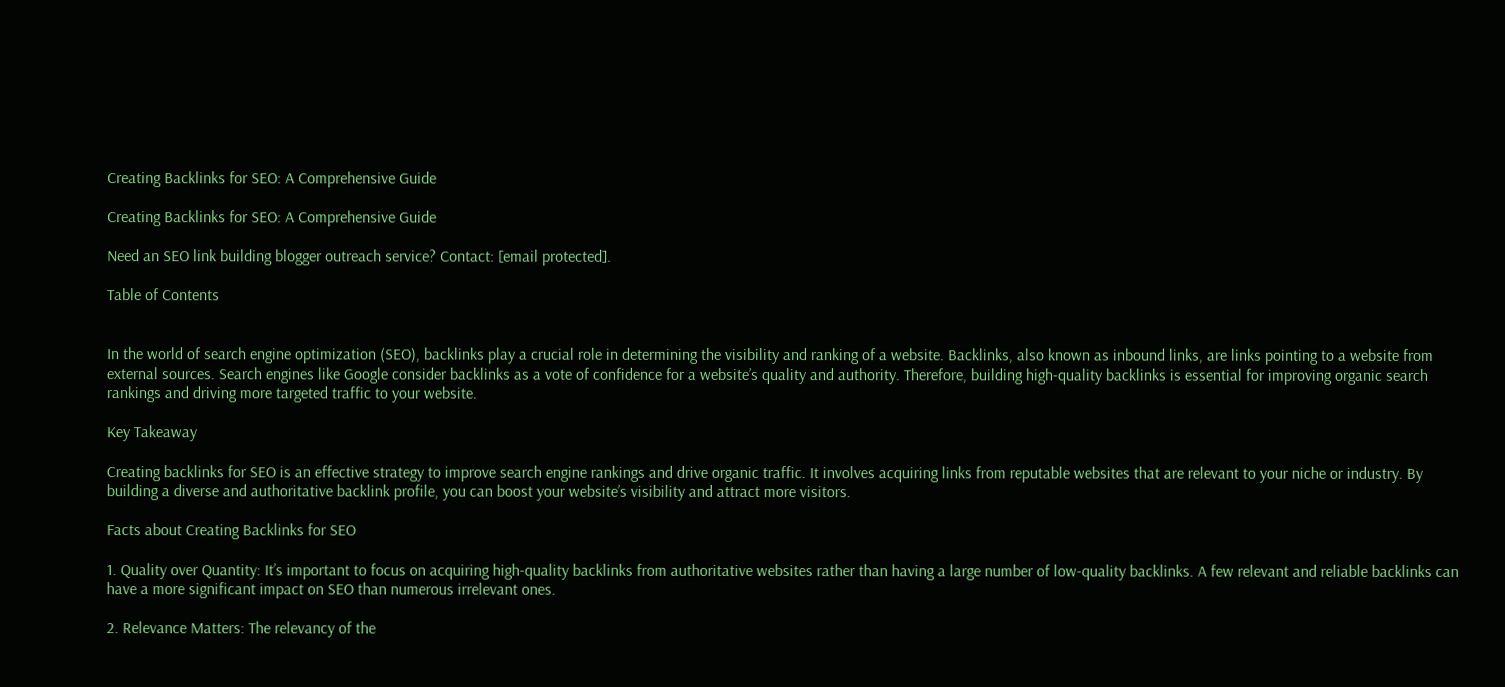Creating Backlinks for SEO: A Comprehensive Guide

Creating Backlinks for SEO: A Comprehensive Guide

Need an SEO link building blogger outreach service? Contact: [email protected].

Table of Contents


In the world of search engine optimization (SEO), backlinks play a crucial role in determining the visibility and ranking of a website. Backlinks, also known as inbound links, are links pointing to a website from external sources. Search engines like Google consider backlinks as a vote of confidence for a website’s quality and authority. Therefore, building high-quality backlinks is essential for improving organic search rankings and driving more targeted traffic to your website.

Key Takeaway

Creating backlinks for SEO is an effective strategy to improve search engine rankings and drive organic traffic. It involves acquiring links from reputable websites that are relevant to your niche or industry. By building a diverse and authoritative backlink profile, you can boost your website’s visibility and attract more visitors.

Facts about Creating Backlinks for SEO

1. Quality over Quantity: It’s important to focus on acquiring high-quality backlinks from authoritative websites rather than having a large number of low-quality backlinks. A few relevant and reliable backlinks can have a more significant impact on SEO than numerous irrelevant ones.

2. Relevance Matters: The relevancy of the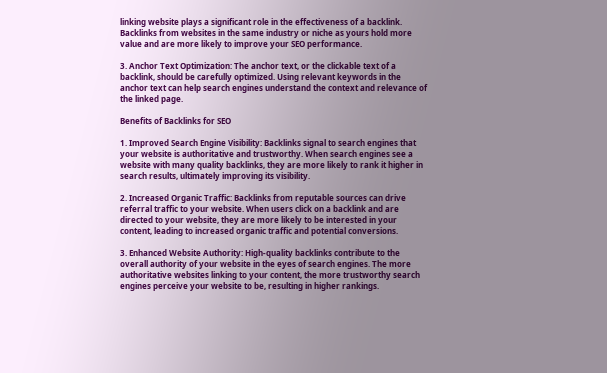linking website plays a significant role in the effectiveness of a backlink. Backlinks from websites in the same industry or niche as yours hold more value and are more likely to improve your SEO performance.

3. Anchor Text Optimization: The anchor text, or the clickable text of a backlink, should be carefully optimized. Using relevant keywords in the anchor text can help search engines understand the context and relevance of the linked page.

Benefits of Backlinks for SEO

1. Improved Search Engine Visibility: Backlinks signal to search engines that your website is authoritative and trustworthy. When search engines see a website with many quality backlinks, they are more likely to rank it higher in search results, ultimately improving its visibility.

2. Increased Organic Traffic: Backlinks from reputable sources can drive referral traffic to your website. When users click on a backlink and are directed to your website, they are more likely to be interested in your content, leading to increased organic traffic and potential conversions.

3. Enhanced Website Authority: High-quality backlinks contribute to the overall authority of your website in the eyes of search engines. The more authoritative websites linking to your content, the more trustworthy search engines perceive your website to be, resulting in higher rankings.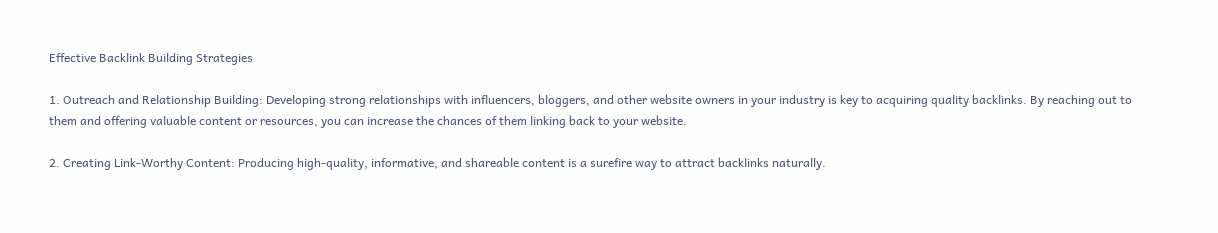Effective Backlink Building Strategies

1. Outreach and Relationship Building: Developing strong relationships with influencers, bloggers, and other website owners in your industry is key to acquiring quality backlinks. By reaching out to them and offering valuable content or resources, you can increase the chances of them linking back to your website.

2. Creating Link-Worthy Content: Producing high-quality, informative, and shareable content is a surefire way to attract backlinks naturally.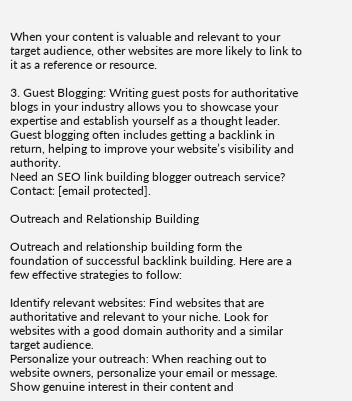When your content is valuable and relevant to your target audience, other websites are more likely to link to it as a reference or resource.

3. Guest Blogging: Writing guest posts for authoritative blogs in your industry allows you to showcase your expertise and establish yourself as a thought leader. Guest blogging often includes getting a backlink in return, helping to improve your website’s visibility and authority.
Need an SEO link building blogger outreach service? Contact: [email protected].

Outreach and Relationship Building

Outreach and relationship building form the foundation of successful backlink building. Here are a few effective strategies to follow:

Identify relevant websites: Find websites that are authoritative and relevant to your niche. Look for websites with a good domain authority and a similar target audience.
Personalize your outreach: When reaching out to website owners, personalize your email or message. Show genuine interest in their content and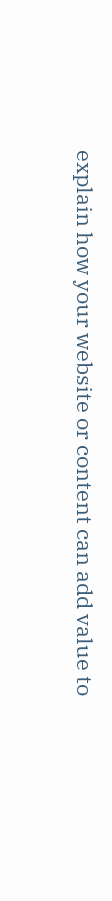explain how your website or content can add value to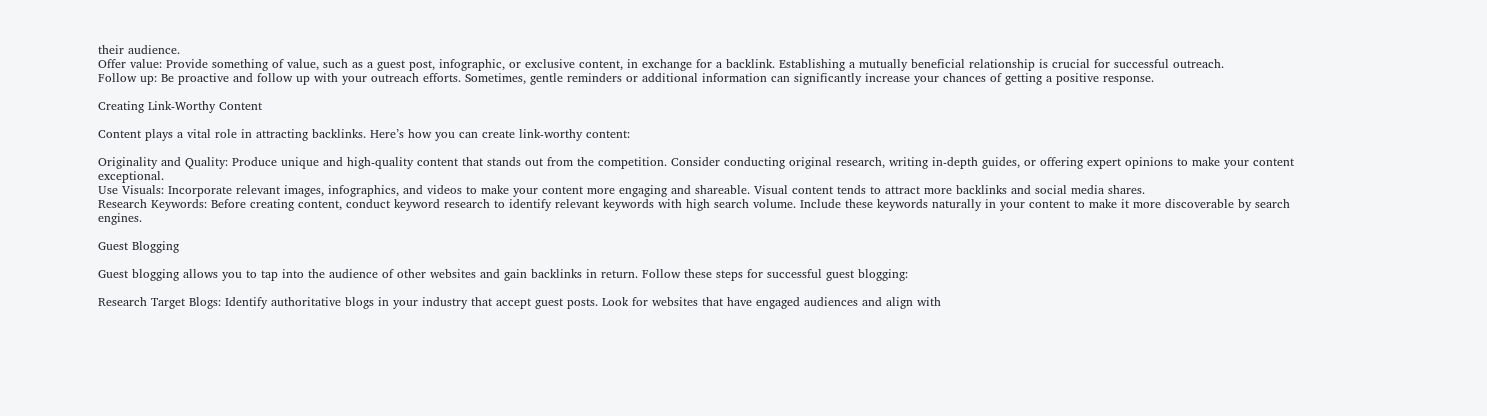their audience.
Offer value: Provide something of value, such as a guest post, infographic, or exclusive content, in exchange for a backlink. Establishing a mutually beneficial relationship is crucial for successful outreach.
Follow up: Be proactive and follow up with your outreach efforts. Sometimes, gentle reminders or additional information can significantly increase your chances of getting a positive response.

Creating Link-Worthy Content

Content plays a vital role in attracting backlinks. Here’s how you can create link-worthy content:

Originality and Quality: Produce unique and high-quality content that stands out from the competition. Consider conducting original research, writing in-depth guides, or offering expert opinions to make your content exceptional.
Use Visuals: Incorporate relevant images, infographics, and videos to make your content more engaging and shareable. Visual content tends to attract more backlinks and social media shares.
Research Keywords: Before creating content, conduct keyword research to identify relevant keywords with high search volume. Include these keywords naturally in your content to make it more discoverable by search engines.

Guest Blogging

Guest blogging allows you to tap into the audience of other websites and gain backlinks in return. Follow these steps for successful guest blogging:

Research Target Blogs: Identify authoritative blogs in your industry that accept guest posts. Look for websites that have engaged audiences and align with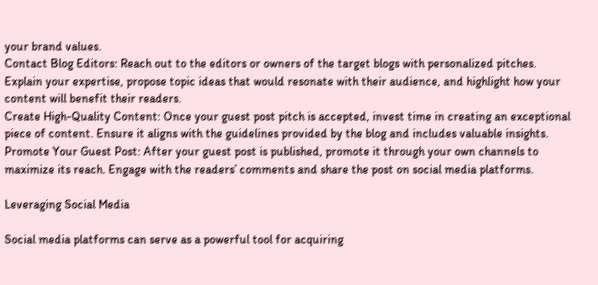your brand values.
Contact Blog Editors: Reach out to the editors or owners of the target blogs with personalized pitches. Explain your expertise, propose topic ideas that would resonate with their audience, and highlight how your content will benefit their readers.
Create High-Quality Content: Once your guest post pitch is accepted, invest time in creating an exceptional piece of content. Ensure it aligns with the guidelines provided by the blog and includes valuable insights.
Promote Your Guest Post: After your guest post is published, promote it through your own channels to maximize its reach. Engage with the readers’ comments and share the post on social media platforms.

Leveraging Social Media

Social media platforms can serve as a powerful tool for acquiring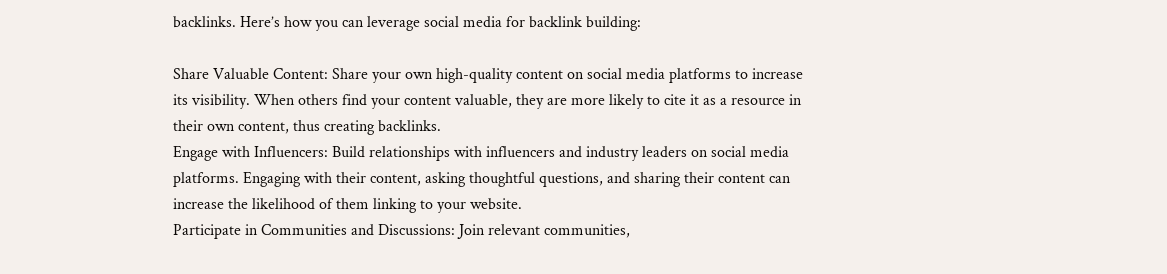backlinks. Here’s how you can leverage social media for backlink building:

Share Valuable Content: Share your own high-quality content on social media platforms to increase its visibility. When others find your content valuable, they are more likely to cite it as a resource in their own content, thus creating backlinks.
Engage with Influencers: Build relationships with influencers and industry leaders on social media platforms. Engaging with their content, asking thoughtful questions, and sharing their content can increase the likelihood of them linking to your website.
Participate in Communities and Discussions: Join relevant communities,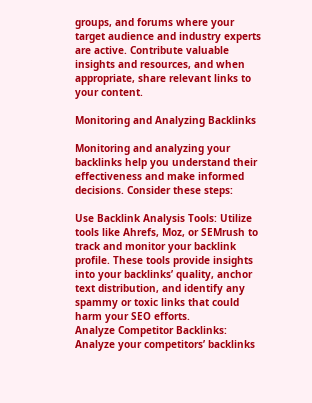groups, and forums where your target audience and industry experts are active. Contribute valuable insights and resources, and when appropriate, share relevant links to your content.

Monitoring and Analyzing Backlinks

Monitoring and analyzing your backlinks help you understand their effectiveness and make informed decisions. Consider these steps:

Use Backlink Analysis Tools: Utilize tools like Ahrefs, Moz, or SEMrush to track and monitor your backlink profile. These tools provide insights into your backlinks’ quality, anchor text distribution, and identify any spammy or toxic links that could harm your SEO efforts.
Analyze Competitor Backlinks: Analyze your competitors’ backlinks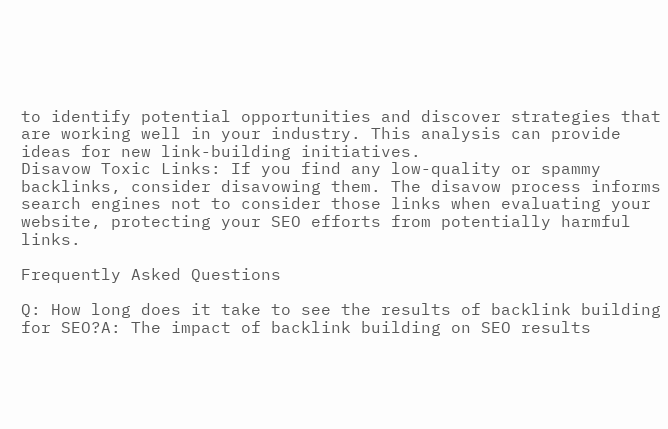to identify potential opportunities and discover strategies that are working well in your industry. This analysis can provide ideas for new link-building initiatives.
Disavow Toxic Links: If you find any low-quality or spammy backlinks, consider disavowing them. The disavow process informs search engines not to consider those links when evaluating your website, protecting your SEO efforts from potentially harmful links.

Frequently Asked Questions

Q: How long does it take to see the results of backlink building for SEO?A: The impact of backlink building on SEO results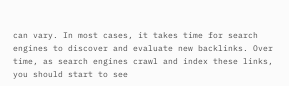can vary. In most cases, it takes time for search engines to discover and evaluate new backlinks. Over time, as search engines crawl and index these links, you should start to see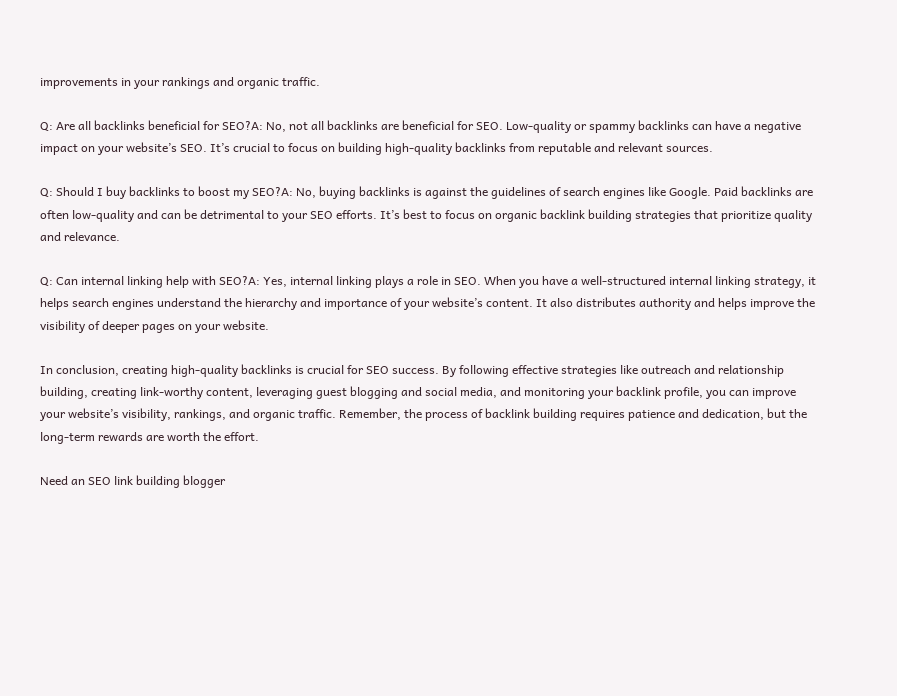improvements in your rankings and organic traffic.

Q: Are all backlinks beneficial for SEO?A: No, not all backlinks are beneficial for SEO. Low-quality or spammy backlinks can have a negative impact on your website’s SEO. It’s crucial to focus on building high-quality backlinks from reputable and relevant sources.

Q: Should I buy backlinks to boost my SEO?A: No, buying backlinks is against the guidelines of search engines like Google. Paid backlinks are often low-quality and can be detrimental to your SEO efforts. It’s best to focus on organic backlink building strategies that prioritize quality and relevance.

Q: Can internal linking help with SEO?A: Yes, internal linking plays a role in SEO. When you have a well-structured internal linking strategy, it helps search engines understand the hierarchy and importance of your website’s content. It also distributes authority and helps improve the visibility of deeper pages on your website.

In conclusion, creating high-quality backlinks is crucial for SEO success. By following effective strategies like outreach and relationship building, creating link-worthy content, leveraging guest blogging and social media, and monitoring your backlink profile, you can improve your website’s visibility, rankings, and organic traffic. Remember, the process of backlink building requires patience and dedication, but the long-term rewards are worth the effort.

Need an SEO link building blogger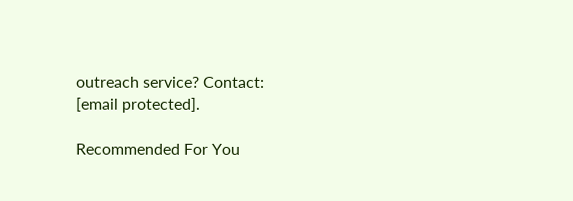outreach service? Contact: [email protected].

Recommended For You